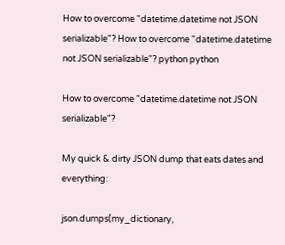How to overcome "datetime.datetime not JSON serializable"? How to overcome "datetime.datetime not JSON serializable"? python python

How to overcome "datetime.datetime not JSON serializable"?

My quick & dirty JSON dump that eats dates and everything:

json.dumps(my_dictionary,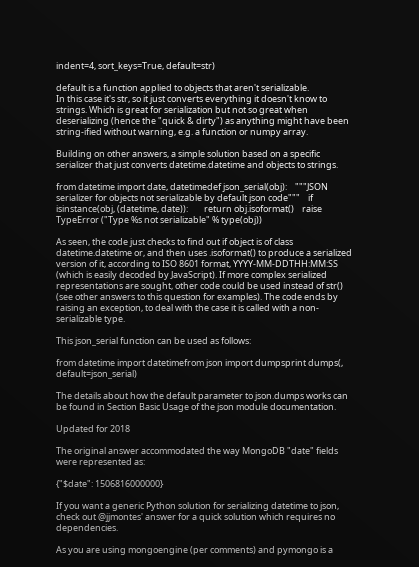indent=4, sort_keys=True, default=str)

default is a function applied to objects that aren't serializable.
In this case it's str, so it just converts everything it doesn't know to strings. Which is great for serialization but not so great when deserializing (hence the "quick & dirty") as anything might have been string-ified without warning, e.g. a function or numpy array.

Building on other answers, a simple solution based on a specific serializer that just converts datetime.datetime and objects to strings.

from datetime import date, datetimedef json_serial(obj):    """JSON serializer for objects not serializable by default json code"""    if isinstance(obj, (datetime, date)):        return obj.isoformat()    raise TypeError ("Type %s not serializable" % type(obj))

As seen, the code just checks to find out if object is of class datetime.datetime or, and then uses .isoformat() to produce a serialized version of it, according to ISO 8601 format, YYYY-MM-DDTHH:MM:SS (which is easily decoded by JavaScript). If more complex serialized representations are sought, other code could be used instead of str() (see other answers to this question for examples). The code ends by raising an exception, to deal with the case it is called with a non-serializable type.

This json_serial function can be used as follows:

from datetime import datetimefrom json import dumpsprint dumps(, default=json_serial)

The details about how the default parameter to json.dumps works can be found in Section Basic Usage of the json module documentation.

Updated for 2018

The original answer accommodated the way MongoDB "date" fields were represented as:

{"$date": 1506816000000}

If you want a generic Python solution for serializing datetime to json, check out @jjmontes' answer for a quick solution which requires no dependencies.

As you are using mongoengine (per comments) and pymongo is a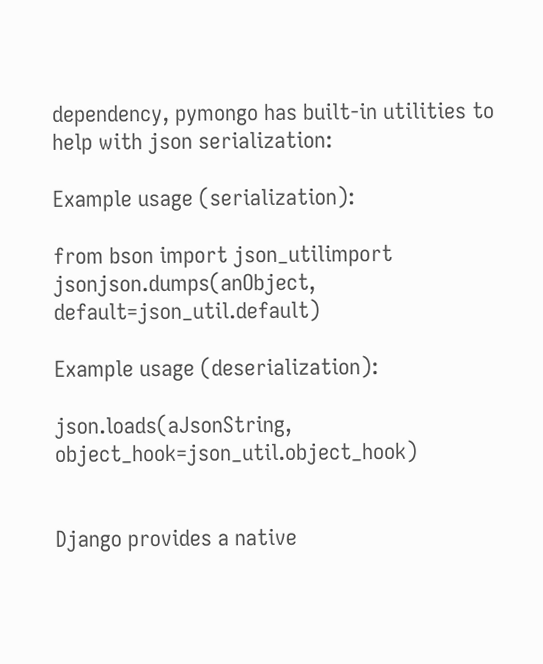dependency, pymongo has built-in utilities to help with json serialization:

Example usage (serialization):

from bson import json_utilimport jsonjson.dumps(anObject, default=json_util.default)

Example usage (deserialization):

json.loads(aJsonString, object_hook=json_util.object_hook)


Django provides a native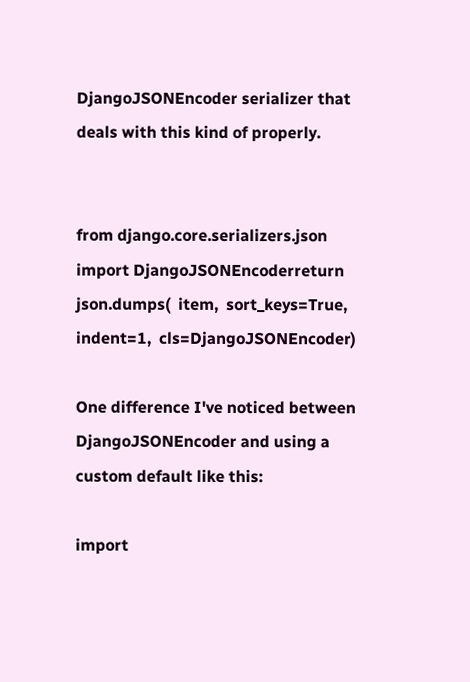DjangoJSONEncoder serializer that deals with this kind of properly.


from django.core.serializers.json import DjangoJSONEncoderreturn json.dumps(  item,  sort_keys=True,  indent=1,  cls=DjangoJSONEncoder)

One difference I've noticed between DjangoJSONEncoder and using a custom default like this:

import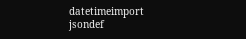datetimeimport jsondef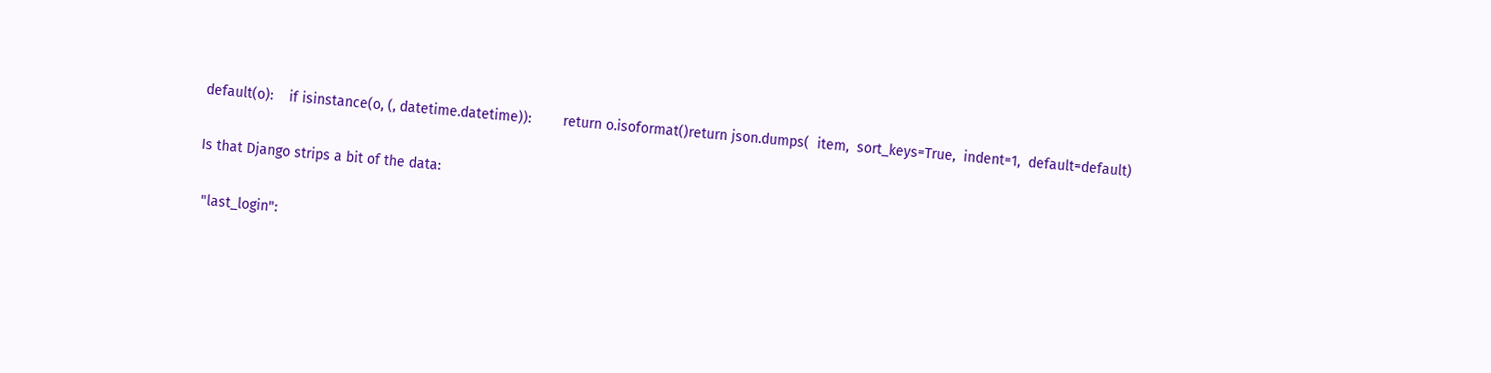default(o):    if isinstance(o, (, datetime.datetime)):        return o.isoformat()return json.dumps(  item,  sort_keys=True,  indent=1,  default=default)

Is that Django strips a bit of the data:

 "last_login":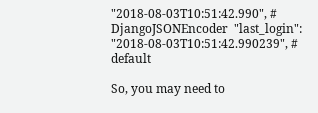"2018-08-03T10:51:42.990", # DjangoJSONEncoder  "last_login": "2018-08-03T10:51:42.990239", # default

So, you may need to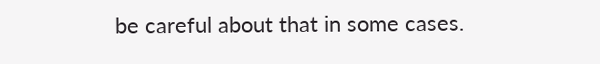be careful about that in some cases.